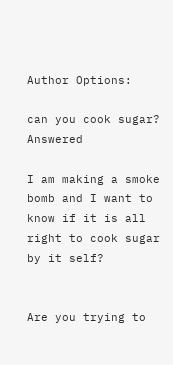Author Options:

can you cook sugar? Answered

I am making a smoke bomb and I want to know if it is all right to cook sugar by it self?


Are you trying to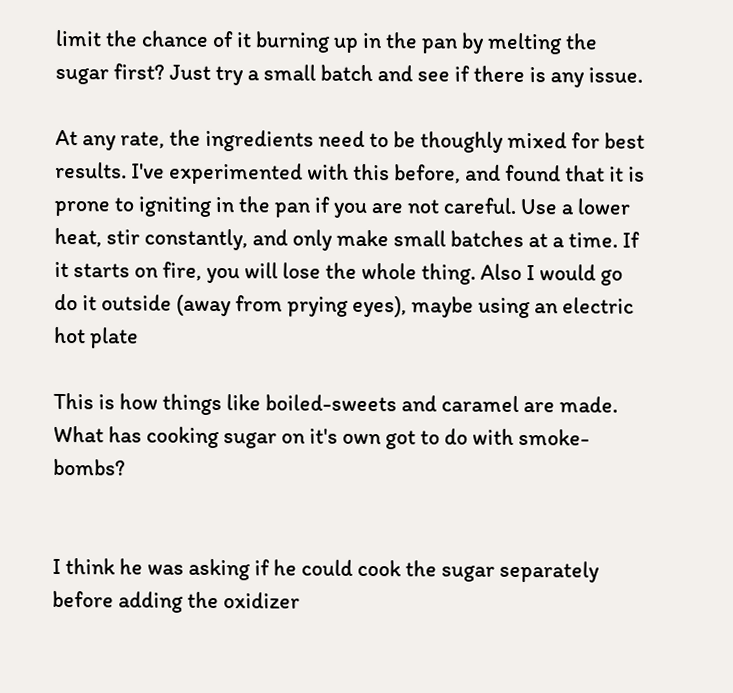limit the chance of it burning up in the pan by melting the sugar first? Just try a small batch and see if there is any issue.

At any rate, the ingredients need to be thoughly mixed for best results. I've experimented with this before, and found that it is prone to igniting in the pan if you are not careful. Use a lower heat, stir constantly, and only make small batches at a time. If it starts on fire, you will lose the whole thing. Also I would go do it outside (away from prying eyes), maybe using an electric hot plate

This is how things like boiled-sweets and caramel are made.
What has cooking sugar on it's own got to do with smoke-bombs?


I think he was asking if he could cook the sugar separately before adding the oxidizer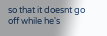so that it doesnt go off while he's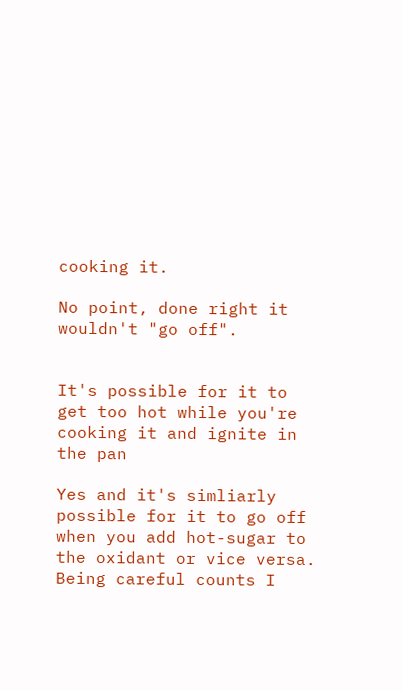cooking it.

No point, done right it wouldn't "go off".


It's possible for it to get too hot while you're cooking it and ignite in the pan

Yes and it's simliarly possible for it to go off when you add hot-sugar to the oxidant or vice versa.
Being careful counts I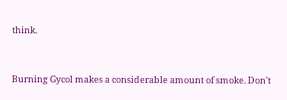think.


Burning Gycol makes a considerable amount of smoke. Don't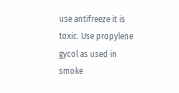use antifreeze it is toxic. Use propylene gycol as used in smoke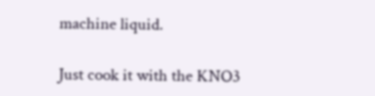machine liquid.

Just cook it with the KNO3